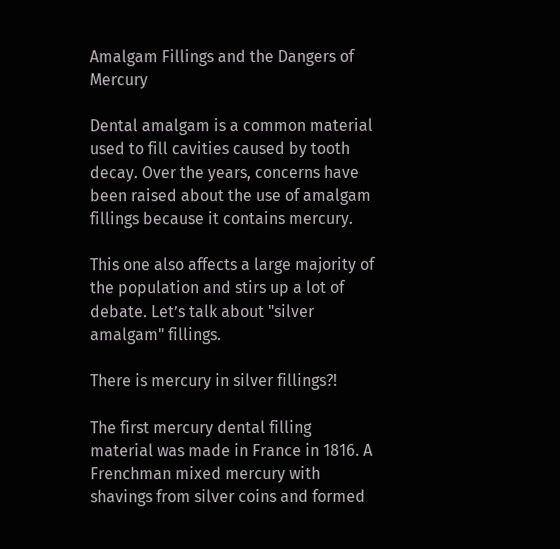Amalgam Fillings and the Dangers of Mercury

Dental amalgam is a common material used to fill cavities caused by tooth decay. Over the years, concerns have been raised about the use of amalgam fillings because it contains mercury.

This one also affects a large majority of the population and stirs up a lot of debate. Let’s talk about "silver amalgam" fillings.

There is mercury in silver fillings?!

The first mercury dental filling material was made in France in 1816. A Frenchman mixed mercury with shavings from silver coins and formed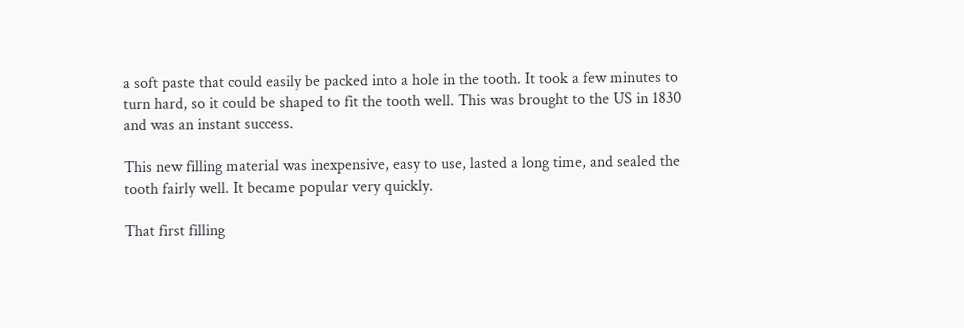a soft paste that could easily be packed into a hole in the tooth. It took a few minutes to turn hard, so it could be shaped to fit the tooth well. This was brought to the US in 1830 and was an instant success.

This new filling material was inexpensive, easy to use, lasted a long time, and sealed the tooth fairly well. It became popular very quickly.

That first filling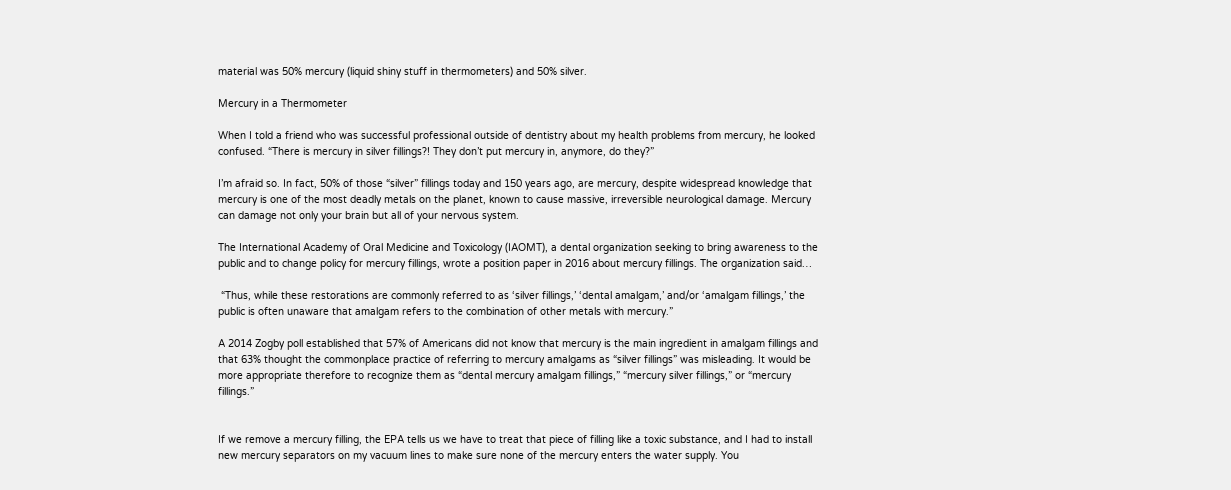material was 50% mercury (liquid shiny stuff in thermometers) and 50% silver.

Mercury in a Thermometer

When I told a friend who was successful professional outside of dentistry about my health problems from mercury, he looked confused. “There is mercury in silver fillings?! They don’t put mercury in, anymore, do they?”

I’m afraid so. In fact, 50% of those “silver” fillings today and 150 years ago, are mercury, despite widespread knowledge that mercury is one of the most deadly metals on the planet, known to cause massive, irreversible neurological damage. Mercury can damage not only your brain but all of your nervous system.

The International Academy of Oral Medicine and Toxicology (IAOMT), a dental organization seeking to bring awareness to the public and to change policy for mercury fillings, wrote a position paper in 2016 about mercury fillings. The organization said…

 “Thus, while these restorations are commonly referred to as ‘silver fillings,’ ‘dental amalgam,’ and/or ‘amalgam fillings,’ the public is often unaware that amalgam refers to the combination of other metals with mercury.”

A 2014 Zogby poll established that 57% of Americans did not know that mercury is the main ingredient in amalgam fillings and that 63% thought the commonplace practice of referring to mercury amalgams as “silver fillings” was misleading. It would be more appropriate therefore to recognize them as “dental mercury amalgam fillings,” “mercury silver fillings,” or “mercury fillings.”


If we remove a mercury filling, the EPA tells us we have to treat that piece of filling like a toxic substance, and I had to install new mercury separators on my vacuum lines to make sure none of the mercury enters the water supply. You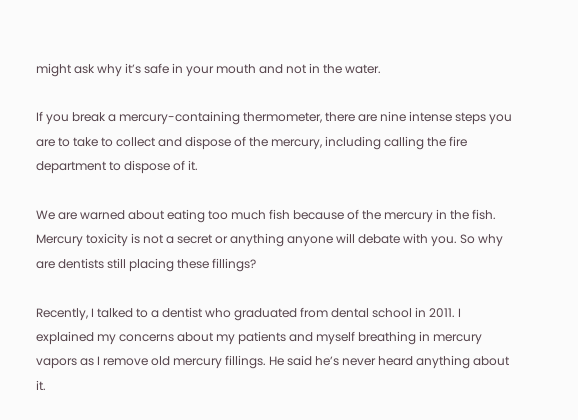might ask why it’s safe in your mouth and not in the water.

If you break a mercury-containing thermometer, there are nine intense steps you are to take to collect and dispose of the mercury, including calling the fire department to dispose of it.

We are warned about eating too much fish because of the mercury in the fish. Mercury toxicity is not a secret or anything anyone will debate with you. So why are dentists still placing these fillings?

Recently, I talked to a dentist who graduated from dental school in 2011. I explained my concerns about my patients and myself breathing in mercury vapors as I remove old mercury fillings. He said he’s never heard anything about it.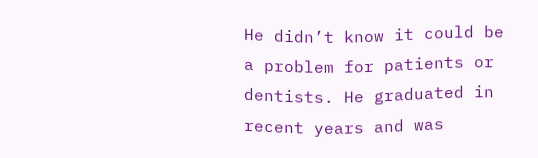He didn’t know it could be a problem for patients or dentists. He graduated in recent years and was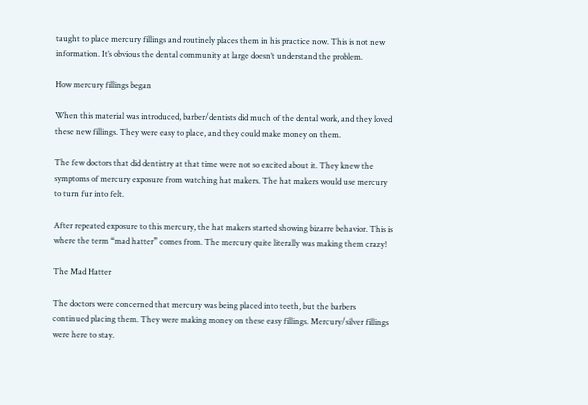taught to place mercury fillings and routinely places them in his practice now. This is not new information. It’s obvious the dental community at large doesn’t understand the problem.

How mercury fillings began

When this material was introduced, barber/dentists did much of the dental work, and they loved these new fillings. They were easy to place, and they could make money on them.

The few doctors that did dentistry at that time were not so excited about it. They knew the symptoms of mercury exposure from watching hat makers. The hat makers would use mercury to turn fur into felt.

After repeated exposure to this mercury, the hat makers started showing bizarre behavior. This is where the term “mad hatter” comes from. The mercury quite literally was making them crazy!

The Mad Hatter

The doctors were concerned that mercury was being placed into teeth, but the barbers continued placing them. They were making money on these easy fillings. Mercury/silver fillings were here to stay.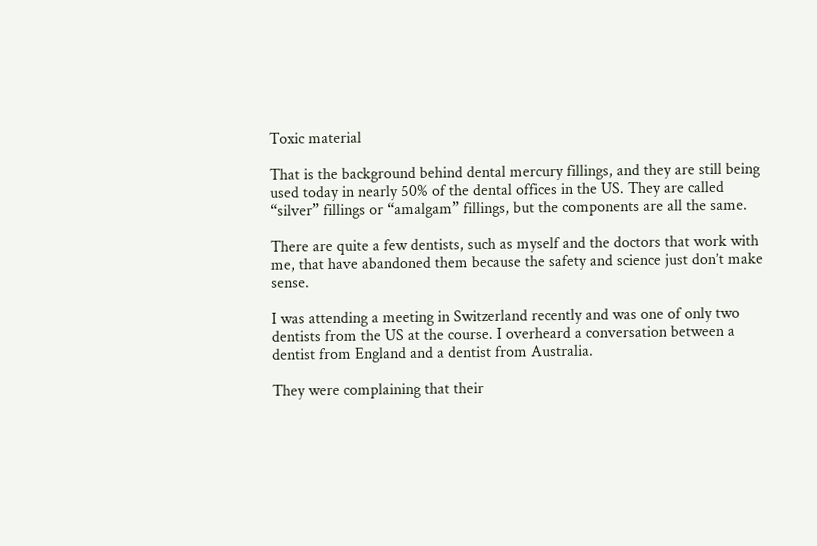Toxic material

That is the background behind dental mercury fillings, and they are still being used today in nearly 50% of the dental offices in the US. They are called “silver” fillings or “amalgam” fillings, but the components are all the same.

There are quite a few dentists, such as myself and the doctors that work with me, that have abandoned them because the safety and science just don’t make sense.

I was attending a meeting in Switzerland recently and was one of only two dentists from the US at the course. I overheard a conversation between a dentist from England and a dentist from Australia.

They were complaining that their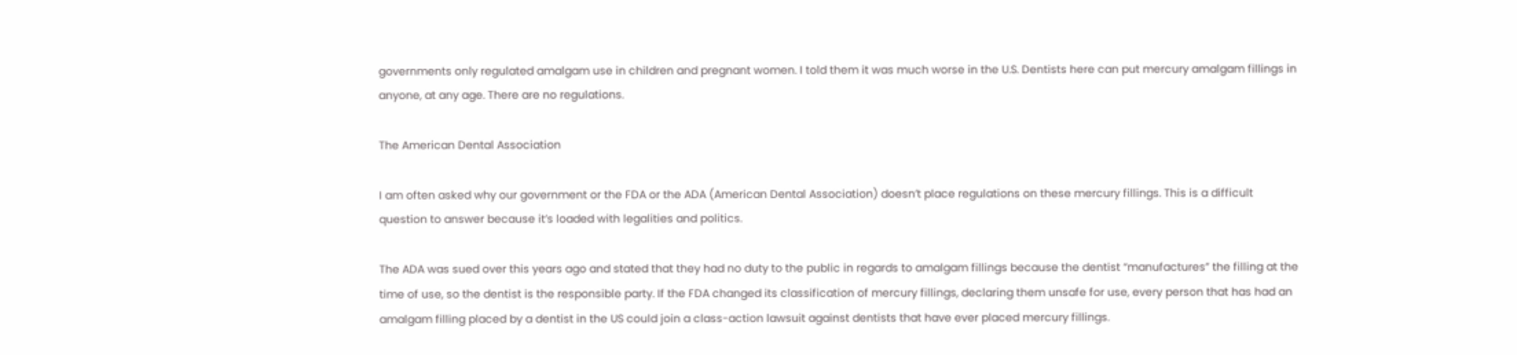governments only regulated amalgam use in children and pregnant women. I told them it was much worse in the U.S. Dentists here can put mercury amalgam fillings in anyone, at any age. There are no regulations.

The American Dental Association

I am often asked why our government or the FDA or the ADA (American Dental Association) doesn’t place regulations on these mercury fillings. This is a difficult question to answer because it’s loaded with legalities and politics.

The ADA was sued over this years ago and stated that they had no duty to the public in regards to amalgam fillings because the dentist “manufactures” the filling at the time of use, so the dentist is the responsible party. If the FDA changed its classification of mercury fillings, declaring them unsafe for use, every person that has had an amalgam filling placed by a dentist in the US could join a class-action lawsuit against dentists that have ever placed mercury fillings.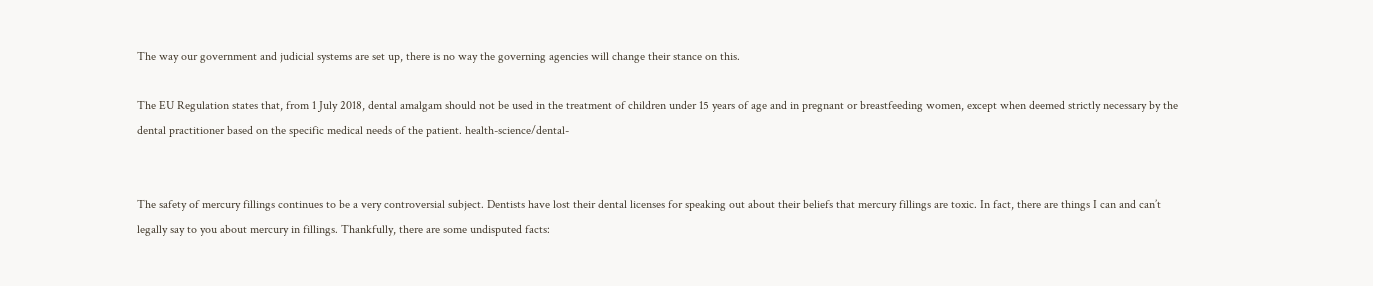The way our government and judicial systems are set up, there is no way the governing agencies will change their stance on this.

The EU Regulation states that, from 1 July 2018, dental amalgam should not be used in the treatment of children under 15 years of age and in pregnant or breastfeeding women, except when deemed strictly necessary by the dental practitioner based on the specific medical needs of the patient. health-science/dental-


The safety of mercury fillings continues to be a very controversial subject. Dentists have lost their dental licenses for speaking out about their beliefs that mercury fillings are toxic. In fact, there are things I can and can’t legally say to you about mercury in fillings. Thankfully, there are some undisputed facts: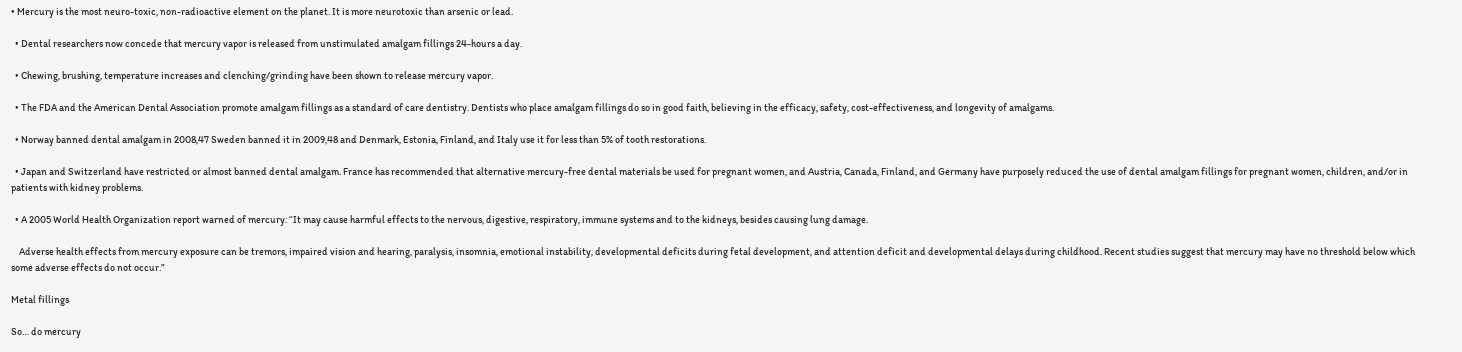• Mercury is the most neuro-toxic, non-radioactive element on the planet. It is more neurotoxic than arsenic or lead.

  • Dental researchers now concede that mercury vapor is released from unstimulated amalgam fillings 24-hours a day.

  • Chewing, brushing, temperature increases and clenching/grinding have been shown to release mercury vapor.

  • The FDA and the American Dental Association promote amalgam fillings as a standard of care dentistry. Dentists who place amalgam fillings do so in good faith, believing in the efficacy, safety, cost-effectiveness, and longevity of amalgams.

  • Norway banned dental amalgam in 2008,47 Sweden banned it in 2009,48 and Denmark, Estonia, Finland, and Italy use it for less than 5% of tooth restorations.

  • Japan and Switzerland have restricted or almost banned dental amalgam. France has recommended that alternative mercury-free dental materials be used for pregnant women, and Austria, Canada, Finland, and Germany have purposely reduced the use of dental amalgam fillings for pregnant women, children, and/or in patients with kidney problems.

  • A 2005 World Health Organization report warned of mercury: “It may cause harmful effects to the nervous, digestive, respiratory, immune systems and to the kidneys, besides causing lung damage.

    Adverse health effects from mercury exposure can be tremors, impaired vision and hearing, paralysis, insomnia, emotional instability, developmental deficits during fetal development, and attention deficit and developmental delays during childhood. Recent studies suggest that mercury may have no threshold below which some adverse effects do not occur.”

Metal fillings

So… do mercury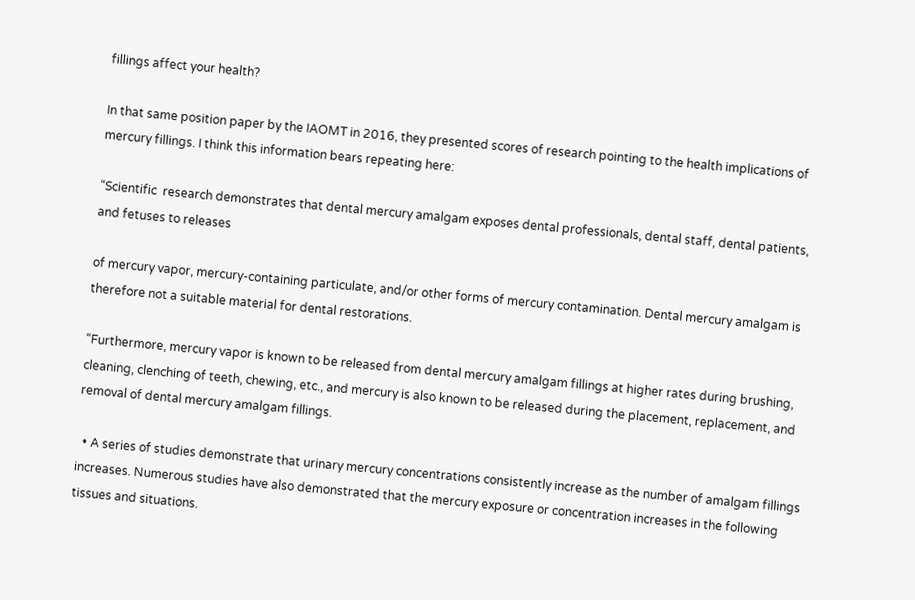fillings affect your health?

In that same position paper by the IAOMT in 2016, they presented scores of research pointing to the health implications of mercury fillings. I think this information bears repeating here:

“Scientific  research demonstrates that dental mercury amalgam exposes dental professionals, dental staff, dental patients, and fetuses to releases

of mercury vapor, mercury-containing particulate, and/or other forms of mercury contamination. Dental mercury amalgam is therefore not a suitable material for dental restorations.

“Furthermore, mercury vapor is known to be released from dental mercury amalgam fillings at higher rates during brushing, cleaning, clenching of teeth, chewing, etc., and mercury is also known to be released during the placement, replacement, and removal of dental mercury amalgam fillings.

  • A series of studies demonstrate that urinary mercury concentrations consistently increase as the number of amalgam fillings increases. Numerous studies have also demonstrated that the mercury exposure or concentration increases in the following tissues and situations.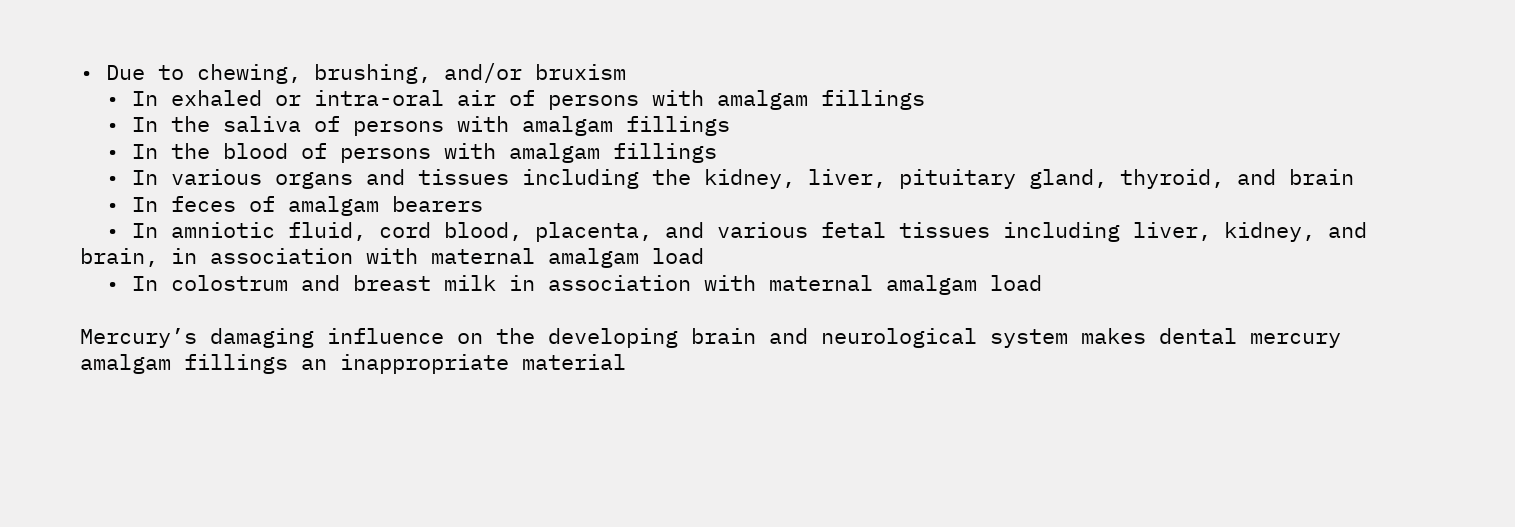• Due to chewing, brushing, and/or bruxism
  • In exhaled or intra-oral air of persons with amalgam fillings
  • In the saliva of persons with amalgam fillings
  • In the blood of persons with amalgam fillings
  • In various organs and tissues including the kidney, liver, pituitary gland, thyroid, and brain
  • In feces of amalgam bearers
  • In amniotic fluid, cord blood, placenta, and various fetal tissues including liver, kidney, and brain, in association with maternal amalgam load
  • In colostrum and breast milk in association with maternal amalgam load

Mercury’s damaging influence on the developing brain and neurological system makes dental mercury amalgam fillings an inappropriate material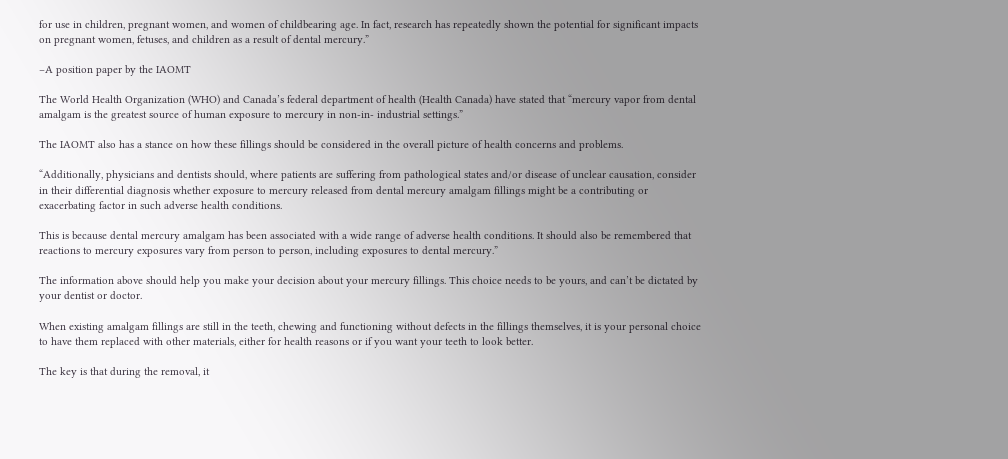for use in children, pregnant women, and women of childbearing age. In fact, research has repeatedly shown the potential for significant impacts on pregnant women, fetuses, and children as a result of dental mercury.”

–A position paper by the IAOMT

The World Health Organization (WHO) and Canada’s federal department of health (Health Canada) have stated that “mercury vapor from dental amalgam is the greatest source of human exposure to mercury in non-in- industrial settings.”

The IAOMT also has a stance on how these fillings should be considered in the overall picture of health concerns and problems.

“Additionally, physicians and dentists should, where patients are suffering from pathological states and/or disease of unclear causation, consider in their differential diagnosis whether exposure to mercury released from dental mercury amalgam fillings might be a contributing or exacerbating factor in such adverse health conditions.

This is because dental mercury amalgam has been associated with a wide range of adverse health conditions. It should also be remembered that reactions to mercury exposures vary from person to person, including exposures to dental mercury.”

The information above should help you make your decision about your mercury fillings. This choice needs to be yours, and can’t be dictated by your dentist or doctor.

When existing amalgam fillings are still in the teeth, chewing and functioning without defects in the fillings themselves, it is your personal choice to have them replaced with other materials, either for health reasons or if you want your teeth to look better.

The key is that during the removal, it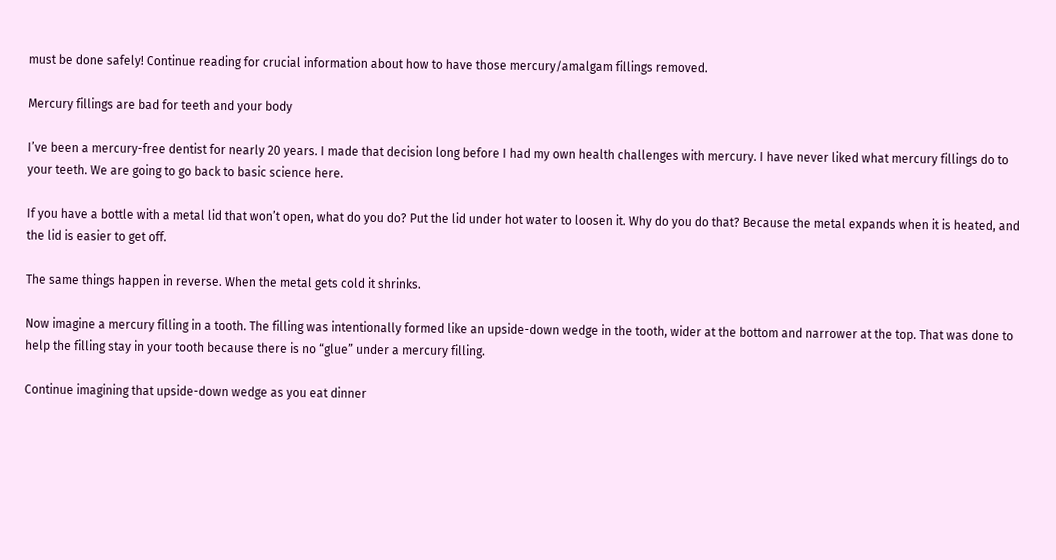must be done safely! Continue reading for crucial information about how to have those mercury/amalgam fillings removed.

Mercury fillings are bad for teeth and your body

I’ve been a mercury-free dentist for nearly 20 years. I made that decision long before I had my own health challenges with mercury. I have never liked what mercury fillings do to your teeth. We are going to go back to basic science here.

If you have a bottle with a metal lid that won’t open, what do you do? Put the lid under hot water to loosen it. Why do you do that? Because the metal expands when it is heated, and the lid is easier to get off.

The same things happen in reverse. When the metal gets cold it shrinks.

Now imagine a mercury filling in a tooth. The filling was intentionally formed like an upside-down wedge in the tooth, wider at the bottom and narrower at the top. That was done to help the filling stay in your tooth because there is no “glue” under a mercury filling.

Continue imagining that upside-down wedge as you eat dinner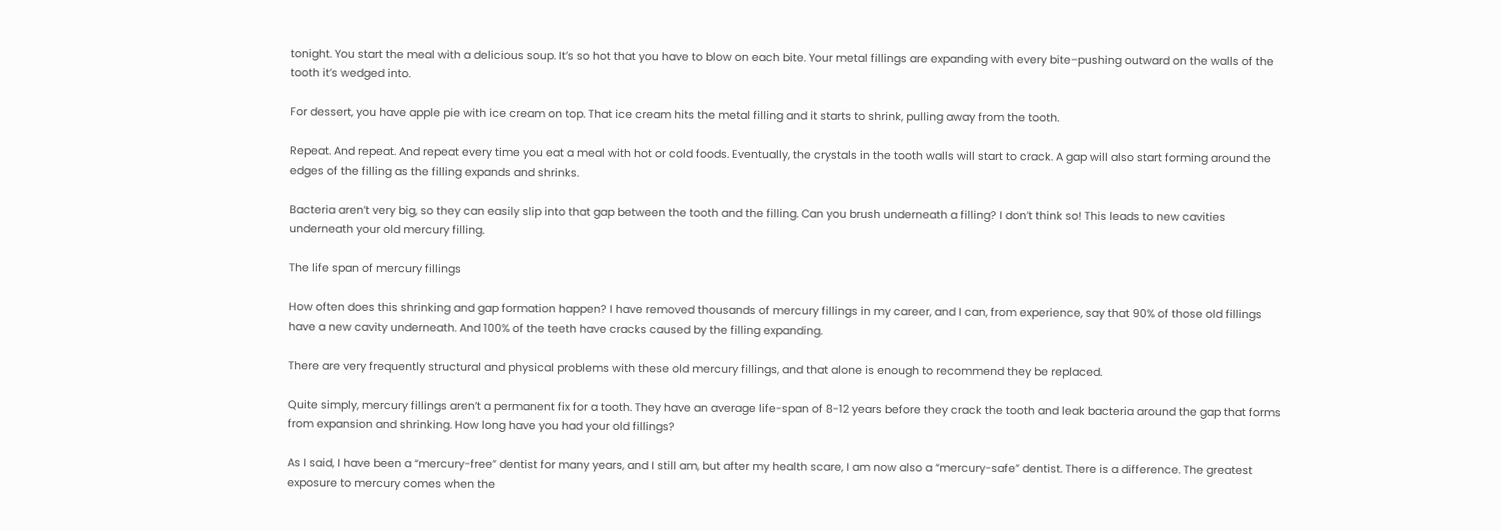tonight. You start the meal with a delicious soup. It’s so hot that you have to blow on each bite. Your metal fillings are expanding with every bite–pushing outward on the walls of the tooth it’s wedged into.

For dessert, you have apple pie with ice cream on top. That ice cream hits the metal filling and it starts to shrink, pulling away from the tooth.

Repeat. And repeat. And repeat every time you eat a meal with hot or cold foods. Eventually, the crystals in the tooth walls will start to crack. A gap will also start forming around the edges of the filling as the filling expands and shrinks.

Bacteria aren’t very big, so they can easily slip into that gap between the tooth and the filling. Can you brush underneath a filling? I don’t think so! This leads to new cavities underneath your old mercury filling.

The life span of mercury fillings

How often does this shrinking and gap formation happen? I have removed thousands of mercury fillings in my career, and I can, from experience, say that 90% of those old fillings have a new cavity underneath. And 100% of the teeth have cracks caused by the filling expanding.

There are very frequently structural and physical problems with these old mercury fillings, and that alone is enough to recommend they be replaced.

Quite simply, mercury fillings aren’t a permanent fix for a tooth. They have an average life-span of 8-12 years before they crack the tooth and leak bacteria around the gap that forms from expansion and shrinking. How long have you had your old fillings?

As I said, I have been a “mercury-free” dentist for many years, and I still am, but after my health scare, I am now also a “mercury-safe” dentist. There is a difference. The greatest exposure to mercury comes when the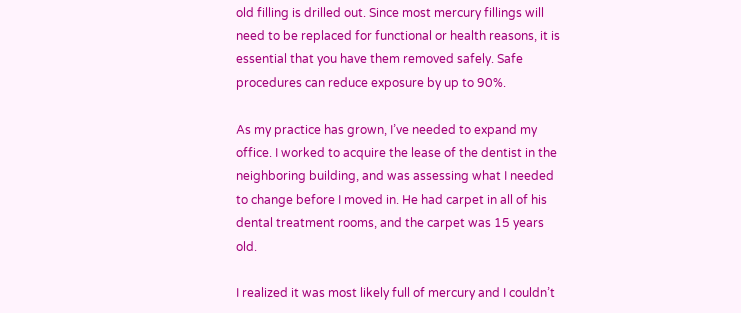old filling is drilled out. Since most mercury fillings will need to be replaced for functional or health reasons, it is essential that you have them removed safely. Safe procedures can reduce exposure by up to 90%.

As my practice has grown, I’ve needed to expand my office. I worked to acquire the lease of the dentist in the neighboring building, and was assessing what I needed to change before I moved in. He had carpet in all of his dental treatment rooms, and the carpet was 15 years old.

I realized it was most likely full of mercury and I couldn’t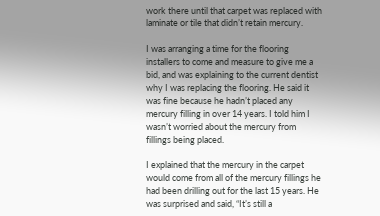work there until that carpet was replaced with laminate or tile that didn’t retain mercury.

I was arranging a time for the flooring installers to come and measure to give me a bid, and was explaining to the current dentist why I was replacing the flooring. He said it was fine because he hadn’t placed any mercury filling in over 14 years. I told him I wasn’t worried about the mercury from fillings being placed.

I explained that the mercury in the carpet would come from all of the mercury fillings he had been drilling out for the last 15 years. He was surprised and said, “It’s still a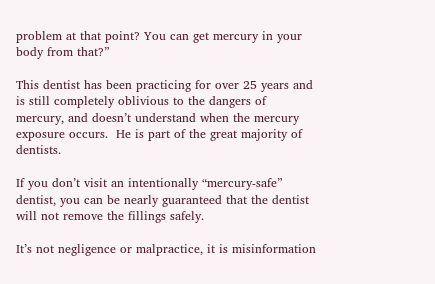problem at that point? You can get mercury in your body from that?”

This dentist has been practicing for over 25 years and is still completely oblivious to the dangers of mercury, and doesn’t understand when the mercury exposure occurs.  He is part of the great majority of dentists.

If you don’t visit an intentionally “mercury-safe” dentist, you can be nearly guaranteed that the dentist will not remove the fillings safely.

It’s not negligence or malpractice, it is misinformation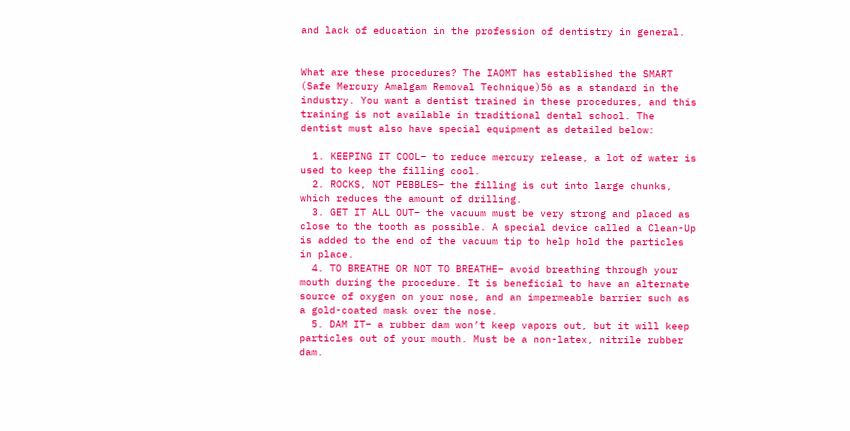and lack of education in the profession of dentistry in general.


What are these procedures? The IAOMT has established the SMART (Safe Mercury Amalgam Removal Technique)56 as a standard in the industry. You want a dentist trained in these procedures, and this training is not available in traditional dental school. The dentist must also have special equipment as detailed below:

  1. KEEPING IT COOL– to reduce mercury release, a lot of water is used to keep the filling cool.
  2. ROCKS, NOT PEBBLES– the filling is cut into large chunks, which reduces the amount of drilling.
  3. GET IT ALL OUT– the vacuum must be very strong and placed as close to the tooth as possible. A special device called a Clean-Up is added to the end of the vacuum tip to help hold the particles in place.
  4. TO BREATHE OR NOT TO BREATHE– avoid breathing through your mouth during the procedure. It is beneficial to have an alternate source of oxygen on your nose, and an impermeable barrier such as a gold-coated mask over the nose.
  5. DAM IT– a rubber dam won’t keep vapors out, but it will keep particles out of your mouth. Must be a non-latex, nitrile rubber dam.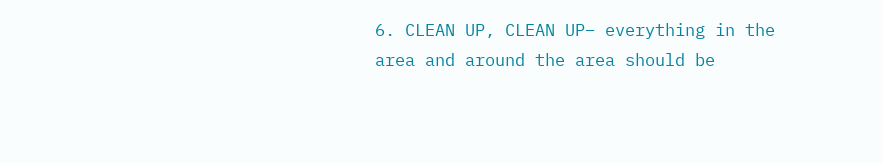6. CLEAN UP, CLEAN UP– everything in the area and around the area should be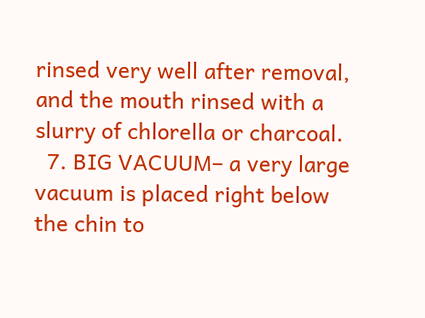rinsed very well after removal, and the mouth rinsed with a slurry of chlorella or charcoal.
  7. BIG VACUUM– a very large vacuum is placed right below the chin to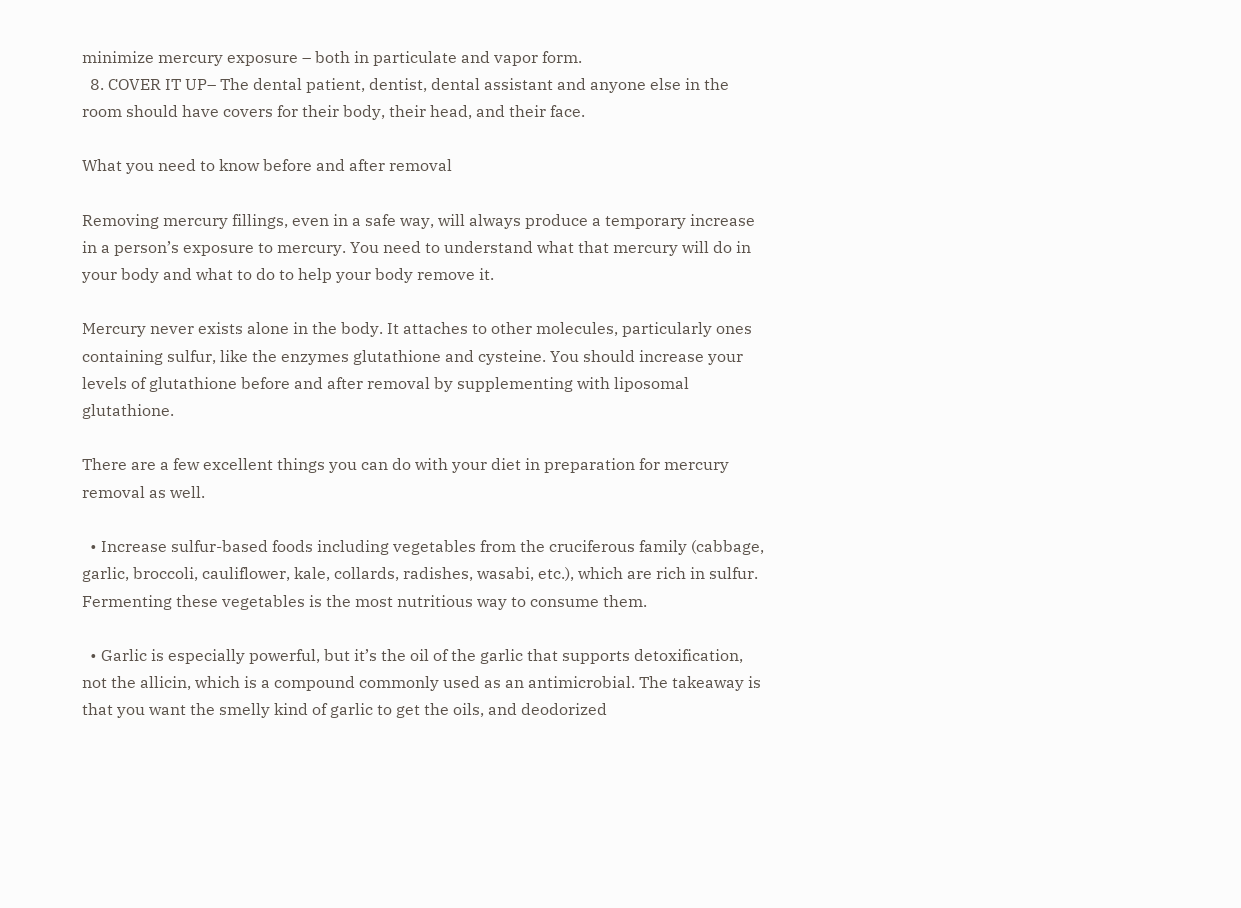minimize mercury exposure – both in particulate and vapor form.
  8. COVER IT UP– The dental patient, dentist, dental assistant and anyone else in the room should have covers for their body, their head, and their face.

What you need to know before and after removal

Removing mercury fillings, even in a safe way, will always produce a temporary increase in a person’s exposure to mercury. You need to understand what that mercury will do in your body and what to do to help your body remove it.

Mercury never exists alone in the body. It attaches to other molecules, particularly ones containing sulfur, like the enzymes glutathione and cysteine. You should increase your levels of glutathione before and after removal by supplementing with liposomal glutathione.

There are a few excellent things you can do with your diet in preparation for mercury removal as well.

  • Increase sulfur-based foods including vegetables from the cruciferous family (cabbage, garlic, broccoli, cauliflower, kale, collards, radishes, wasabi, etc.), which are rich in sulfur. Fermenting these vegetables is the most nutritious way to consume them.

  • Garlic is especially powerful, but it’s the oil of the garlic that supports detoxification, not the allicin, which is a compound commonly used as an antimicrobial. The takeaway is that you want the smelly kind of garlic to get the oils, and deodorized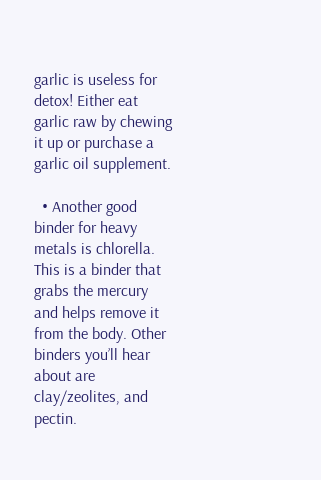garlic is useless for detox! Either eat garlic raw by chewing it up or purchase a garlic oil supplement.

  • Another good binder for heavy metals is chlorella. This is a binder that grabs the mercury and helps remove it from the body. Other binders you’ll hear about are clay/zeolites, and pectin.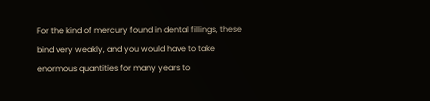For the kind of mercury found in dental fillings, these bind very weakly, and you would have to take enormous quantities for many years to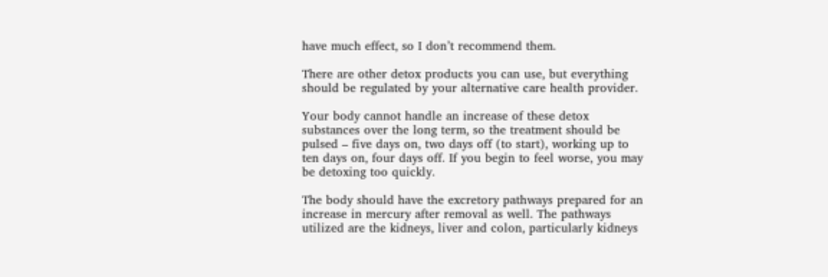have much effect, so I don’t recommend them.

There are other detox products you can use, but everything should be regulated by your alternative care health provider.

Your body cannot handle an increase of these detox substances over the long term, so the treatment should be pulsed – five days on, two days off (to start), working up to ten days on, four days off. If you begin to feel worse, you may be detoxing too quickly.

The body should have the excretory pathways prepared for an increase in mercury after removal as well. The pathways utilized are the kidneys, liver and colon, particularly kidneys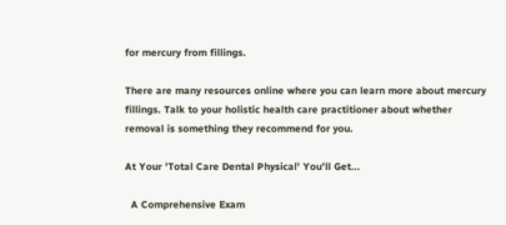for mercury from fillings.

There are many resources online where you can learn more about mercury fillings. Talk to your holistic health care practitioner about whether removal is something they recommend for you.

At Your 'Total Care Dental Physical' You'll Get...

  A Comprehensive Exam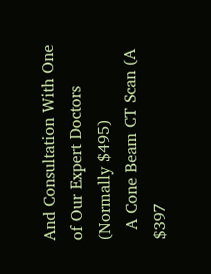And Consultation With One of Our Expert Doctors (Normally $495)
  A Cone Beam CT Scan (A $397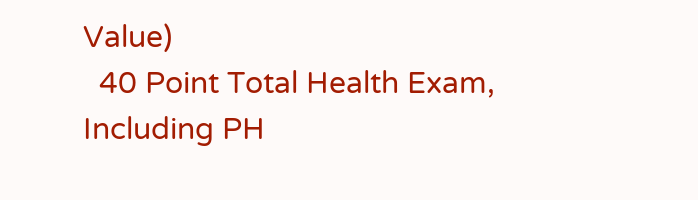Value)
  40 Point Total Health Exam, Including PH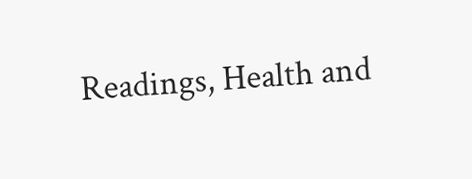Readings, Health and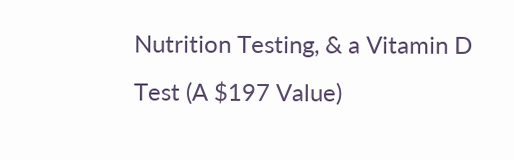Nutrition Testing, & a Vitamin D Test (A $197 Value)